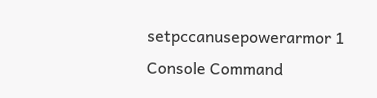setpccanusepowerarmor 1 Console Command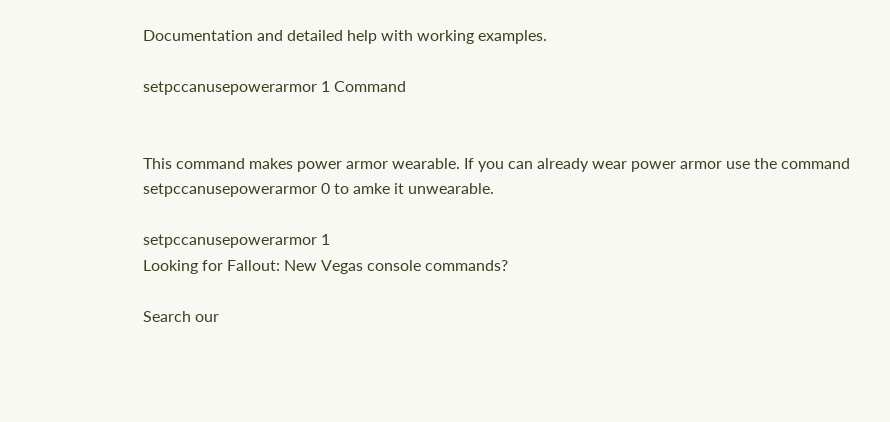Documentation and detailed help with working examples.

setpccanusepowerarmor 1 Command


This command makes power armor wearable. If you can already wear power armor use the command setpccanusepowerarmor 0 to amke it unwearable.

setpccanusepowerarmor 1
Looking for Fallout: New Vegas console commands?

Search our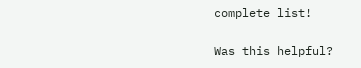complete list!

Was this helpful?